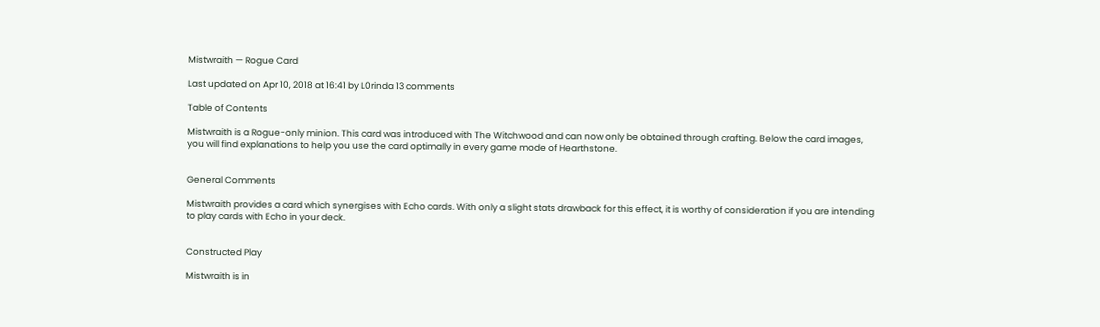Mistwraith — Rogue Card

Last updated on Apr 10, 2018 at 16:41 by L0rinda 13 comments

Table of Contents

Mistwraith is a Rogue-only minion. This card was introduced with The Witchwood and can now only be obtained through crafting. Below the card images, you will find explanations to help you use the card optimally in every game mode of Hearthstone.


General Comments

Mistwraith provides a card which synergises with Echo cards. With only a slight stats drawback for this effect, it is worthy of consideration if you are intending to play cards with Echo in your deck.


Constructed Play

Mistwraith is in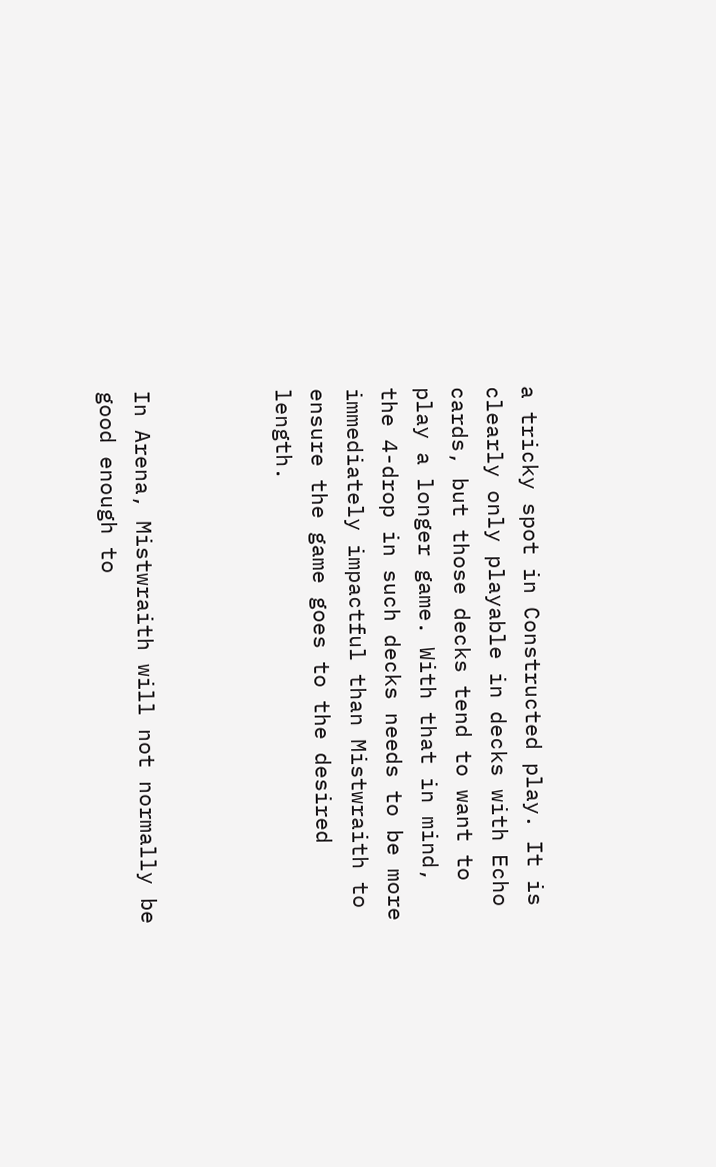a tricky spot in Constructed play. It is clearly only playable in decks with Echo cards, but those decks tend to want to play a longer game. With that in mind, the 4-drop in such decks needs to be more immediately impactful than Mistwraith to ensure the game goes to the desired length.



In Arena, Mistwraith will not normally be good enough to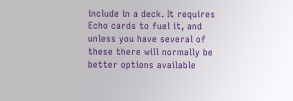include in a deck. It requires Echo cards to fuel it, and unless you have several of these there will normally be better options available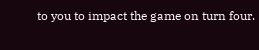to you to impact the game on turn four.